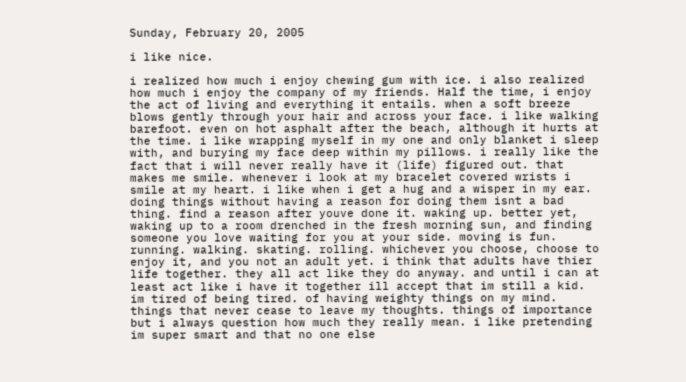Sunday, February 20, 2005

i like nice.

i realized how much i enjoy chewing gum with ice. i also realized how much i enjoy the company of my friends. Half the time, i enjoy the act of living and everything it entails. when a soft breeze blows gently through your hair and across your face. i like walking barefoot. even on hot asphalt after the beach, although it hurts at the time. i like wrapping myself in my one and only blanket i sleep with, and burying my face deep within my pillows. i really like the fact that i will never really have it (life) figured out. that makes me smile. whenever i look at my bracelet covered wrists i smile at my heart. i like when i get a hug and a wisper in my ear. doing things without having a reason for doing them isnt a bad thing. find a reason after youve done it. waking up. better yet, waking up to a room drenched in the fresh morning sun, and finding someone you love waiting for you at your side. moving is fun. running. walking. skating. rolling. whichever you choose, choose to enjoy it, and you not an adult yet. i think that adults have thier life together. they all act like they do anyway. and until i can at least act like i have it together ill accept that im still a kid. im tired of being tired. of having weighty things on my mind. things that never cease to leave my thoughts. things of importance but i always question how much they really mean. i like pretending im super smart and that no one else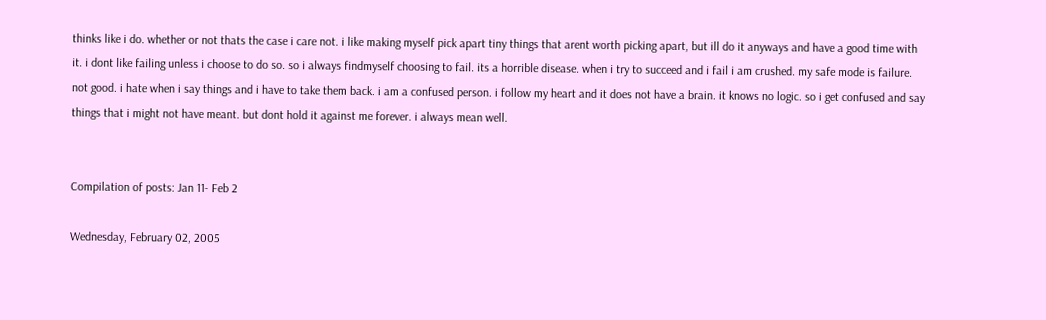thinks like i do. whether or not thats the case i care not. i like making myself pick apart tiny things that arent worth picking apart, but ill do it anyways and have a good time with it. i dont like failing unless i choose to do so. so i always findmyself choosing to fail. its a horrible disease. when i try to succeed and i fail i am crushed. my safe mode is failure. not good. i hate when i say things and i have to take them back. i am a confused person. i follow my heart and it does not have a brain. it knows no logic. so i get confused and say things that i might not have meant. but dont hold it against me forever. i always mean well.


Compilation of posts: Jan 11- Feb 2

Wednesday, February 02, 2005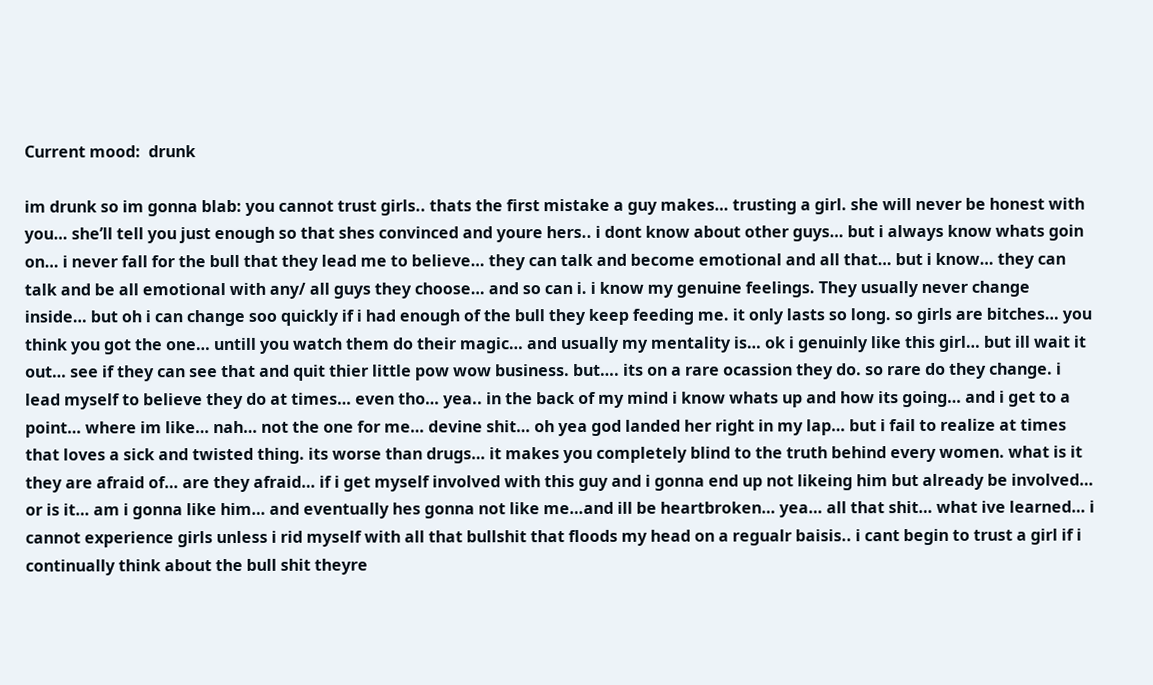Current mood:  drunk

im drunk so im gonna blab: you cannot trust girls.. thats the first mistake a guy makes… trusting a girl. she will never be honest with you… she’ll tell you just enough so that shes convinced and youre hers.. i dont know about other guys… but i always know whats goin on… i never fall for the bull that they lead me to believe… they can talk and become emotional and all that… but i know… they can talk and be all emotional with any/ all guys they choose… and so can i. i know my genuine feelings. They usually never change inside… but oh i can change soo quickly if i had enough of the bull they keep feeding me. it only lasts so long. so girls are bitches… you think you got the one… untill you watch them do their magic… and usually my mentality is… ok i genuinly like this girl… but ill wait it out… see if they can see that and quit thier little pow wow business. but…. its on a rare ocassion they do. so rare do they change. i lead myself to believe they do at times… even tho… yea.. in the back of my mind i know whats up and how its going… and i get to a point… where im like… nah… not the one for me… devine shit… oh yea god landed her right in my lap… but i fail to realize at times that loves a sick and twisted thing. its worse than drugs… it makes you completely blind to the truth behind every women. what is it they are afraid of… are they afraid… if i get myself involved with this guy and i gonna end up not likeing him but already be involved… or is it… am i gonna like him… and eventually hes gonna not like me…and ill be heartbroken… yea… all that shit… what ive learned… i cannot experience girls unless i rid myself with all that bullshit that floods my head on a regualr baisis.. i cant begin to trust a girl if i continually think about the bull shit theyre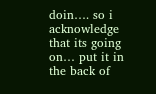doin…. so i acknowledge that its going on… put it in the back of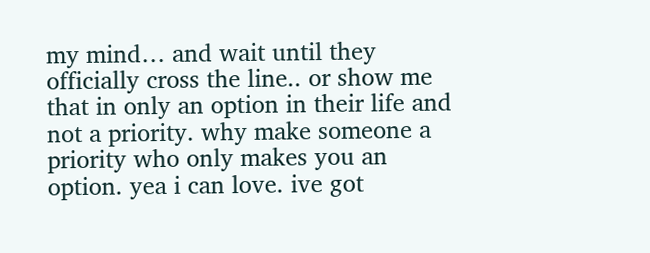my mind… and wait until they officially cross the line.. or show me that in only an option in their life and not a priority. why make someone a priority who only makes you an option. yea i can love. ive got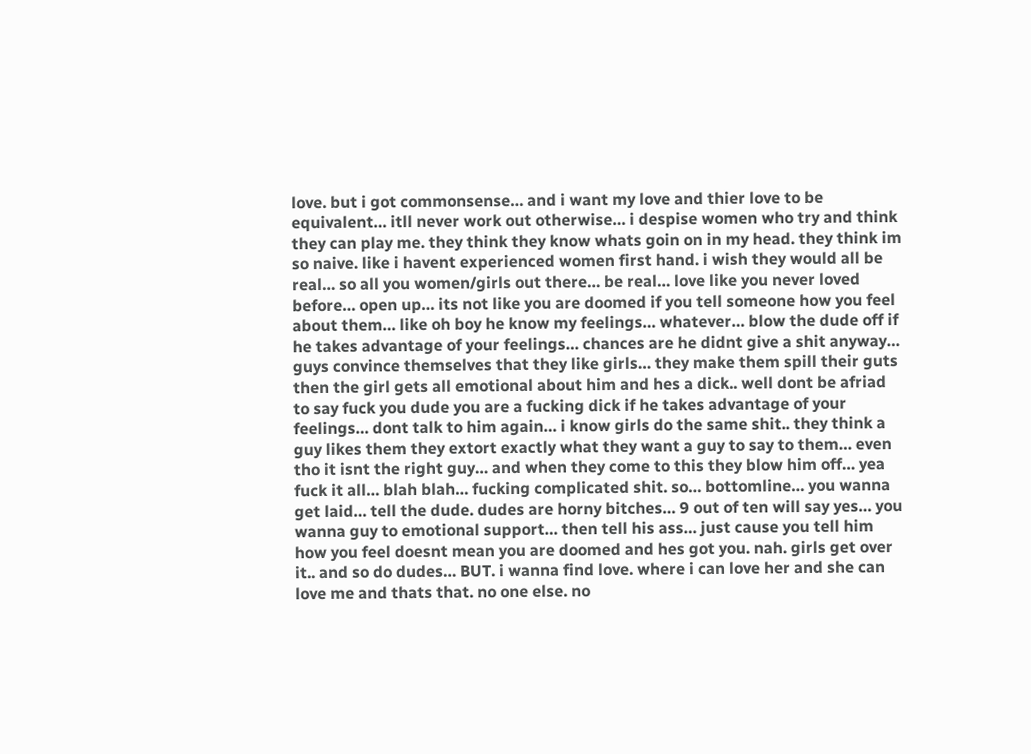love. but i got commonsense… and i want my love and thier love to be equivalent… itll never work out otherwise… i despise women who try and think they can play me. they think they know whats goin on in my head. they think im so naive. like i havent experienced women first hand. i wish they would all be real… so all you women/girls out there… be real… love like you never loved before… open up… its not like you are doomed if you tell someone how you feel about them… like oh boy he know my feelings… whatever… blow the dude off if he takes advantage of your feelings… chances are he didnt give a shit anyway… guys convince themselves that they like girls… they make them spill their guts then the girl gets all emotional about him and hes a dick.. well dont be afriad to say fuck you dude you are a fucking dick if he takes advantage of your feelings… dont talk to him again… i know girls do the same shit.. they think a guy likes them they extort exactly what they want a guy to say to them… even tho it isnt the right guy… and when they come to this they blow him off… yea fuck it all… blah blah… fucking complicated shit. so… bottomline… you wanna get laid… tell the dude. dudes are horny bitches… 9 out of ten will say yes… you wanna guy to emotional support… then tell his ass… just cause you tell him how you feel doesnt mean you are doomed and hes got you. nah. girls get over it.. and so do dudes… BUT. i wanna find love. where i can love her and she can love me and thats that. no one else. no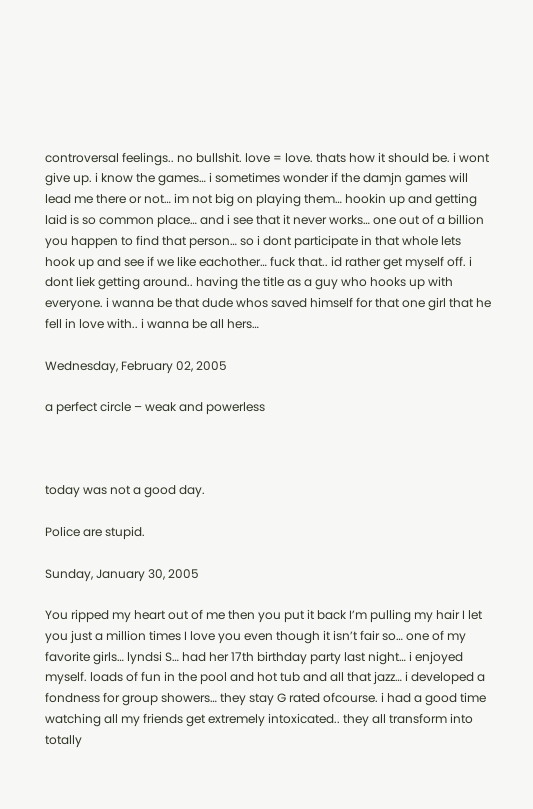controversal feelings.. no bullshit. love = love. thats how it should be. i wont give up. i know the games… i sometimes wonder if the damjn games will lead me there or not… im not big on playing them… hookin up and getting laid is so common place… and i see that it never works… one out of a billion you happen to find that person… so i dont participate in that whole lets hook up and see if we like eachother… fuck that.. id rather get myself off. i dont liek getting around.. having the title as a guy who hooks up with everyone. i wanna be that dude whos saved himself for that one girl that he fell in love with.. i wanna be all hers…

Wednesday, February 02, 2005

a perfect circle – weak and powerless



today was not a good day.

Police are stupid.

Sunday, January 30, 2005

You ripped my heart out of me then you put it back I’m pulling my hair I let you just a million times I love you even though it isn’t fair so… one of my favorite girls… lyndsi S… had her 17th birthday party last night… i enjoyed myself. loads of fun in the pool and hot tub and all that jazz… i developed a fondness for group showers… they stay G rated ofcourse. i had a good time watching all my friends get extremely intoxicated.. they all transform into totally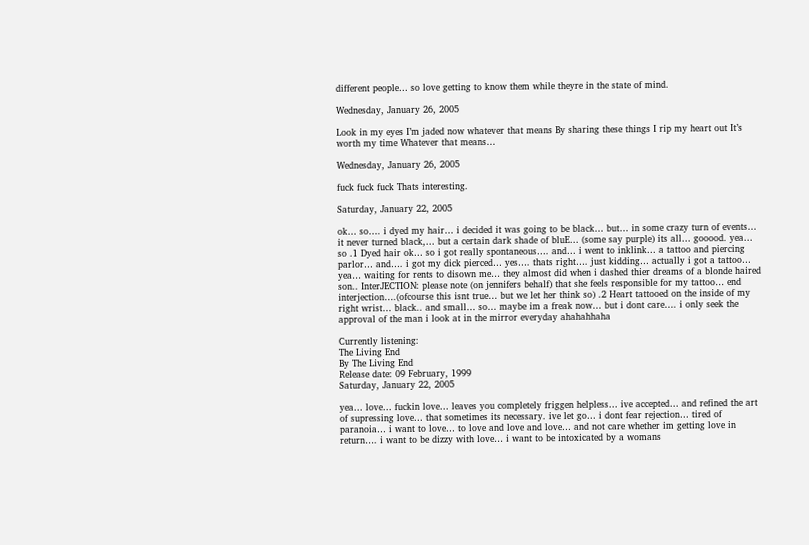different people… so love getting to know them while theyre in the state of mind.

Wednesday, January 26, 2005

Look in my eyes I’m jaded now whatever that means By sharing these things I rip my heart out It’s worth my time Whatever that means…

Wednesday, January 26, 2005

fuck fuck fuck Thats interesting.

Saturday, January 22, 2005

ok… so…. i dyed my hair… i decided it was going to be black… but… in some crazy turn of events… it never turned black,… but a certain dark shade of bluE… (some say purple) its all… gooood. yea… so .1 Dyed hair ok… so i got really spontaneous…. and… i went to inklink… a tattoo and piercing parlor… and…. i got my dick pierced… yes…. thats right…. just kidding… actually i got a tattoo… yea… waiting for rents to disown me… they almost did when i dashed thier dreams of a blonde haired son.. InterJECTION: please note (on jennifers behalf) that she feels responsible for my tattoo… end interjection….(ofcourse this isnt true… but we let her think so) .2 Heart tattooed on the inside of my right wrist… black.. and small… so… maybe im a freak now… but i dont care…. i only seek the approval of the man i look at in the mirror everyday ahahahhaha

Currently listening:
The Living End
By The Living End
Release date: 09 February, 1999
Saturday, January 22, 2005

yea… love… fuckin love… leaves you completely friggen helpless… ive accepted… and refined the art of supressing love… that sometimes its necessary. ive let go… i dont fear rejection… tired of paranoia… i want to love… to love and love and love… and not care whether im getting love in return…. i want to be dizzy with love… i want to be intoxicated by a womans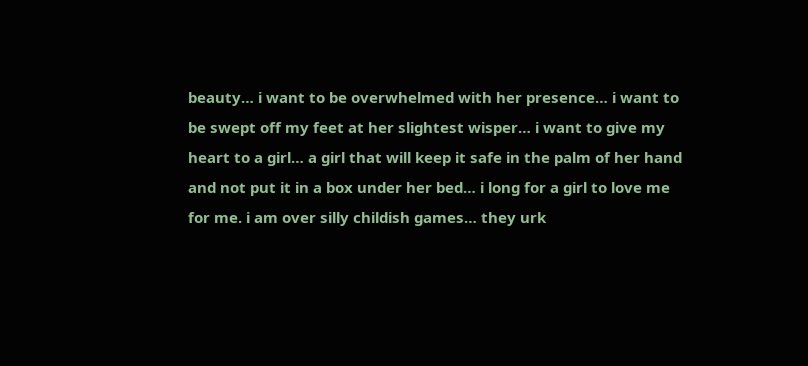beauty… i want to be overwhelmed with her presence… i want to be swept off my feet at her slightest wisper… i want to give my heart to a girl… a girl that will keep it safe in the palm of her hand and not put it in a box under her bed… i long for a girl to love me for me. i am over silly childish games… they urk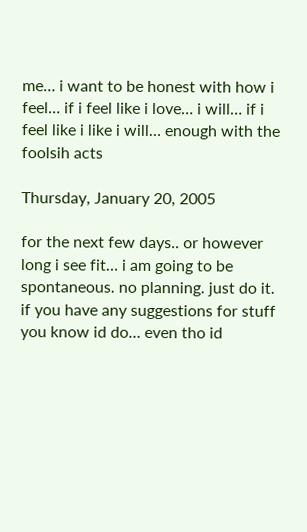me… i want to be honest with how i feel… if i feel like i love… i will… if i feel like i like i will… enough with the foolsih acts

Thursday, January 20, 2005

for the next few days.. or however long i see fit… i am going to be spontaneous. no planning. just do it. if you have any suggestions for stuff you know id do… even tho id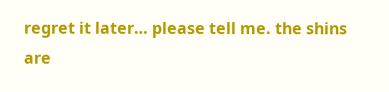regret it later… please tell me. the shins are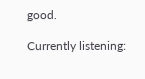good.

Currently listening: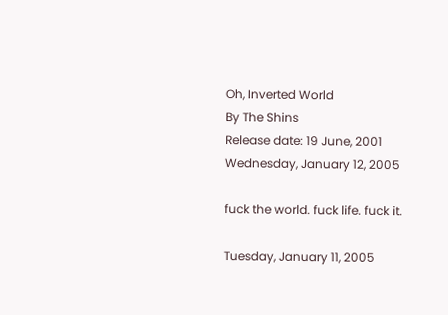Oh, Inverted World
By The Shins
Release date: 19 June, 2001
Wednesday, January 12, 2005

fuck the world. fuck life. fuck it.

Tuesday, January 11, 2005